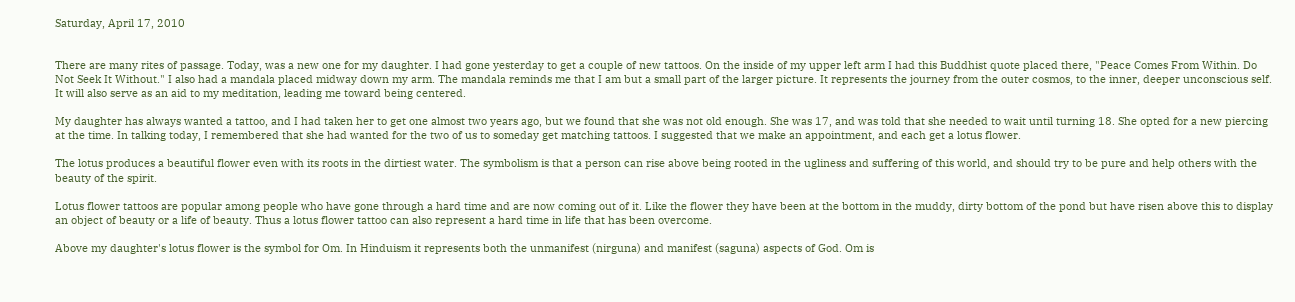Saturday, April 17, 2010


There are many rites of passage. Today, was a new one for my daughter. I had gone yesterday to get a couple of new tattoos. On the inside of my upper left arm I had this Buddhist quote placed there, "Peace Comes From Within. Do Not Seek It Without." I also had a mandala placed midway down my arm. The mandala reminds me that I am but a small part of the larger picture. It represents the journey from the outer cosmos, to the inner, deeper unconscious self. It will also serve as an aid to my meditation, leading me toward being centered.

My daughter has always wanted a tattoo, and I had taken her to get one almost two years ago, but we found that she was not old enough. She was 17, and was told that she needed to wait until turning 18. She opted for a new piercing at the time. In talking today, I remembered that she had wanted for the two of us to someday get matching tattoos. I suggested that we make an appointment, and each get a lotus flower.

The lotus produces a beautiful flower even with its roots in the dirtiest water. The symbolism is that a person can rise above being rooted in the ugliness and suffering of this world, and should try to be pure and help others with the beauty of the spirit.

Lotus flower tattoos are popular among people who have gone through a hard time and are now coming out of it. Like the flower they have been at the bottom in the muddy, dirty bottom of the pond but have risen above this to display an object of beauty or a life of beauty. Thus a lotus flower tattoo can also represent a hard time in life that has been overcome.

Above my daughter's lotus flower is the symbol for Om. In Hinduism it represents both the unmanifest (nirguna) and manifest (saguna) aspects of God. Om is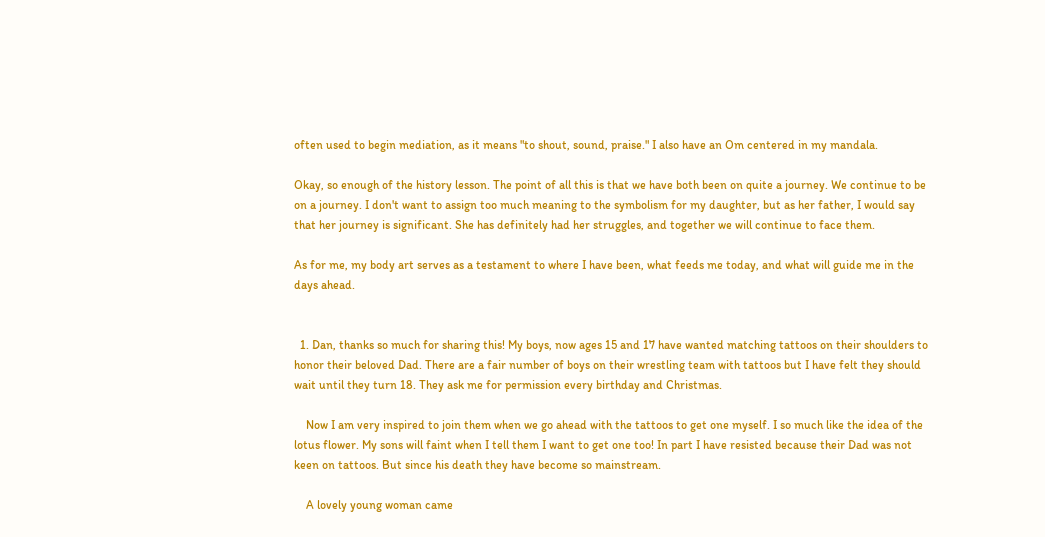often used to begin mediation, as it means "to shout, sound, praise." I also have an Om centered in my mandala.

Okay, so enough of the history lesson. The point of all this is that we have both been on quite a journey. We continue to be on a journey. I don't want to assign too much meaning to the symbolism for my daughter, but as her father, I would say that her journey is significant. She has definitely had her struggles, and together we will continue to face them.

As for me, my body art serves as a testament to where I have been, what feeds me today, and what will guide me in the days ahead.


  1. Dan, thanks so much for sharing this! My boys, now ages 15 and 17 have wanted matching tattoos on their shoulders to honor their beloved Dad. There are a fair number of boys on their wrestling team with tattoos but I have felt they should wait until they turn 18. They ask me for permission every birthday and Christmas.

    Now I am very inspired to join them when we go ahead with the tattoos to get one myself. I so much like the idea of the lotus flower. My sons will faint when I tell them I want to get one too! In part I have resisted because their Dad was not keen on tattoos. But since his death they have become so mainstream.

    A lovely young woman came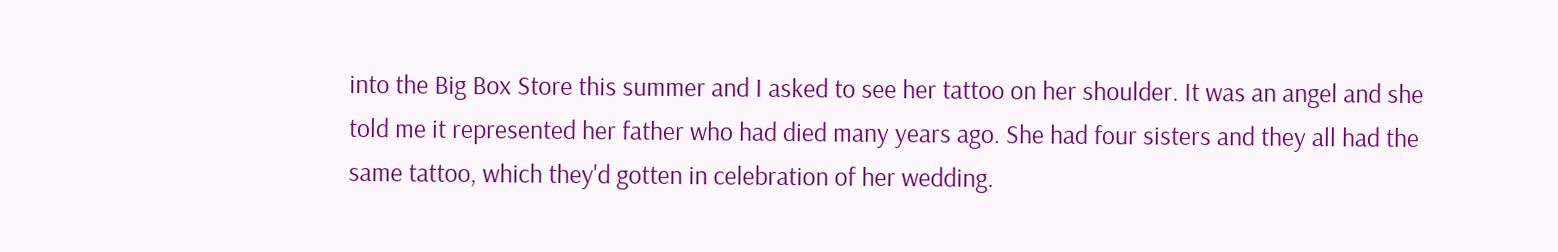into the Big Box Store this summer and I asked to see her tattoo on her shoulder. It was an angel and she told me it represented her father who had died many years ago. She had four sisters and they all had the same tattoo, which they'd gotten in celebration of her wedding.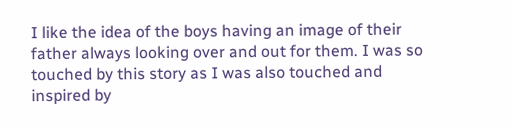I like the idea of the boys having an image of their father always looking over and out for them. I was so touched by this story as I was also touched and inspired by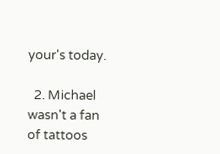your's today.

  2. Michael wasn't a fan of tattoos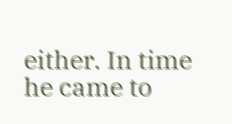either. In time he came to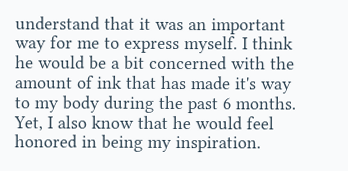understand that it was an important way for me to express myself. I think he would be a bit concerned with the amount of ink that has made it's way to my body during the past 6 months. Yet, I also know that he would feel honored in being my inspiration.